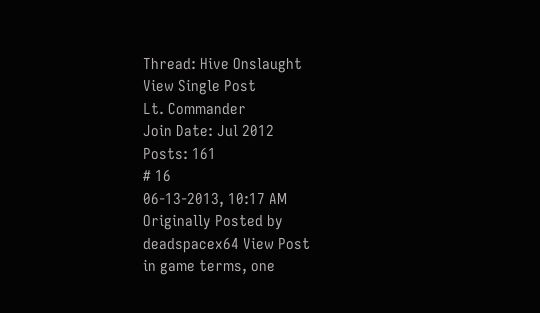Thread: Hive Onslaught
View Single Post
Lt. Commander
Join Date: Jul 2012
Posts: 161
# 16
06-13-2013, 10:17 AM
Originally Posted by deadspacex64 View Post
in game terms, one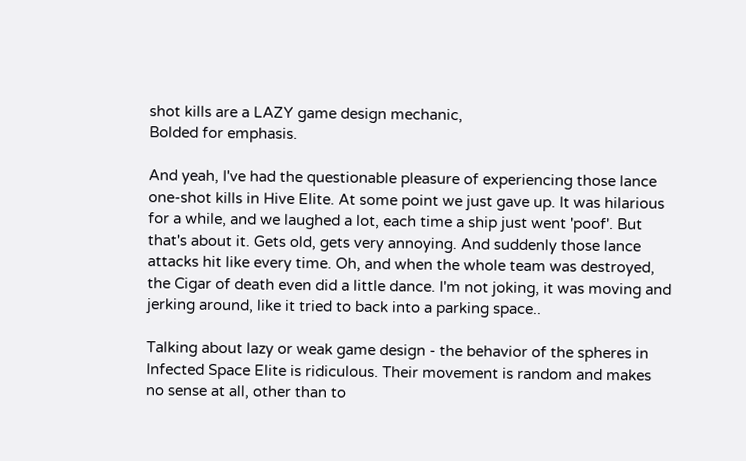shot kills are a LAZY game design mechanic,
Bolded for emphasis.

And yeah, I've had the questionable pleasure of experiencing those lance one-shot kills in Hive Elite. At some point we just gave up. It was hilarious for a while, and we laughed a lot, each time a ship just went 'poof'. But that's about it. Gets old, gets very annoying. And suddenly those lance attacks hit like every time. Oh, and when the whole team was destroyed, the Cigar of death even did a little dance. I'm not joking, it was moving and jerking around, like it tried to back into a parking space..

Talking about lazy or weak game design - the behavior of the spheres in Infected Space Elite is ridiculous. Their movement is random and makes no sense at all, other than to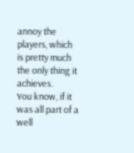annoy the players, which is pretty much the only thing it achieves.
You know, if it was all part of a well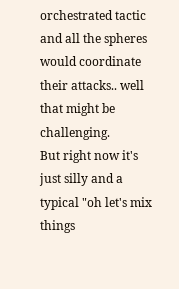orchestrated tactic and all the spheres would coordinate their attacks.. well that might be challenging.
But right now it's just silly and a typical "oh let's mix things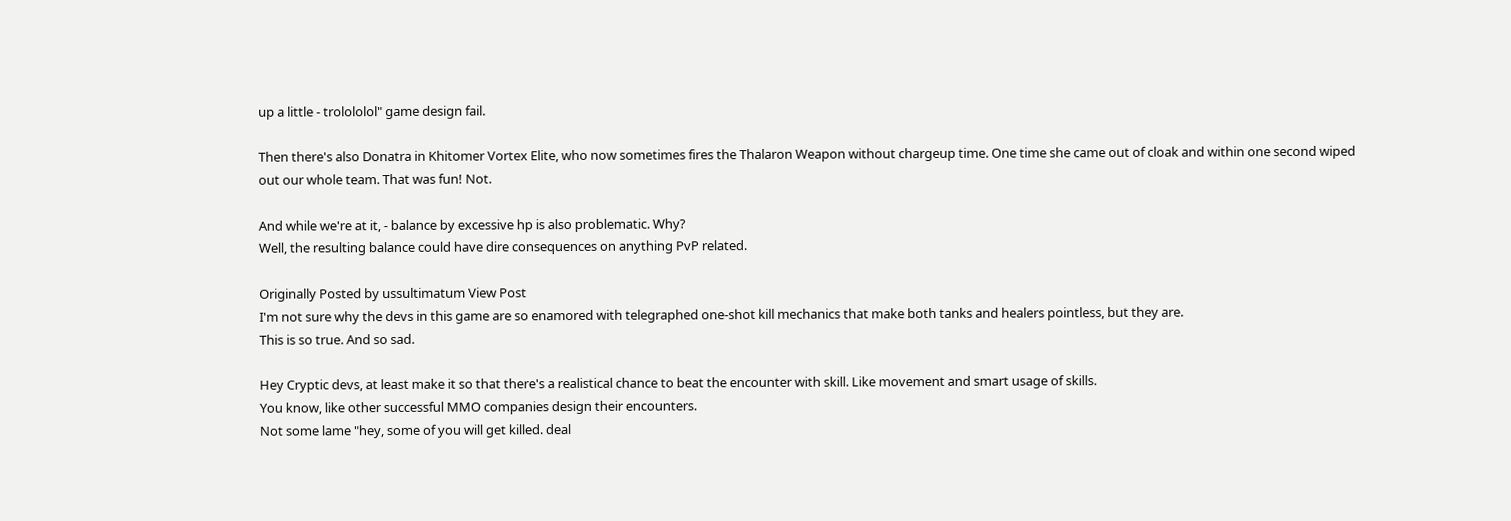up a little - trolololol" game design fail.

Then there's also Donatra in Khitomer Vortex Elite, who now sometimes fires the Thalaron Weapon without chargeup time. One time she came out of cloak and within one second wiped out our whole team. That was fun! Not.

And while we're at it, - balance by excessive hp is also problematic. Why?
Well, the resulting balance could have dire consequences on anything PvP related.

Originally Posted by ussultimatum View Post
I'm not sure why the devs in this game are so enamored with telegraphed one-shot kill mechanics that make both tanks and healers pointless, but they are.
This is so true. And so sad.

Hey Cryptic devs, at least make it so that there's a realistical chance to beat the encounter with skill. Like movement and smart usage of skills.
You know, like other successful MMO companies design their encounters.
Not some lame "hey, some of you will get killed. deal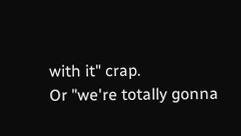with it" crap.
Or "we're totally gonna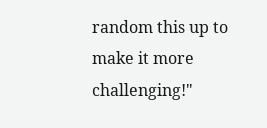random this up to make it more challenging!"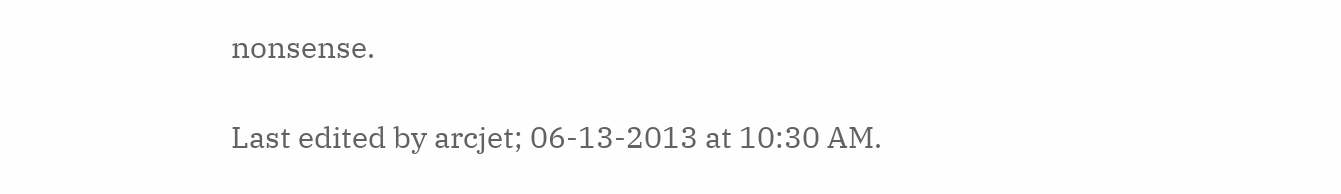nonsense.

Last edited by arcjet; 06-13-2013 at 10:30 AM.